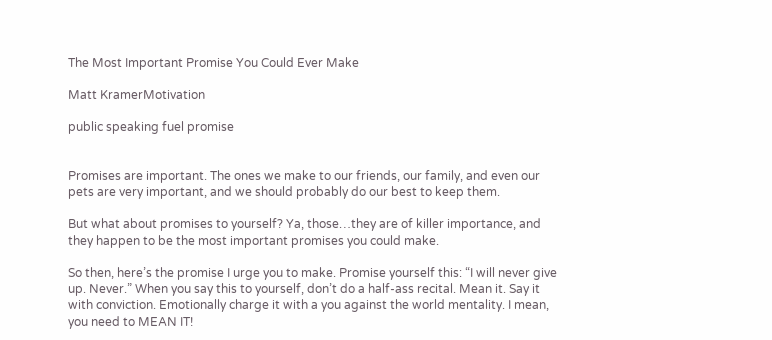The Most Important Promise You Could Ever Make

Matt KramerMotivation

public speaking fuel promise


Promises are important. The ones we make to our friends, our family, and even our pets are very important, and we should probably do our best to keep them.

But what about promises to yourself? Ya, those…they are of killer importance, and they happen to be the most important promises you could make.

So then, here’s the promise I urge you to make. Promise yourself this: “I will never give up. Never.” When you say this to yourself, don’t do a half-ass recital. Mean it. Say it with conviction. Emotionally charge it with a you against the world mentality. I mean, you need to MEAN IT!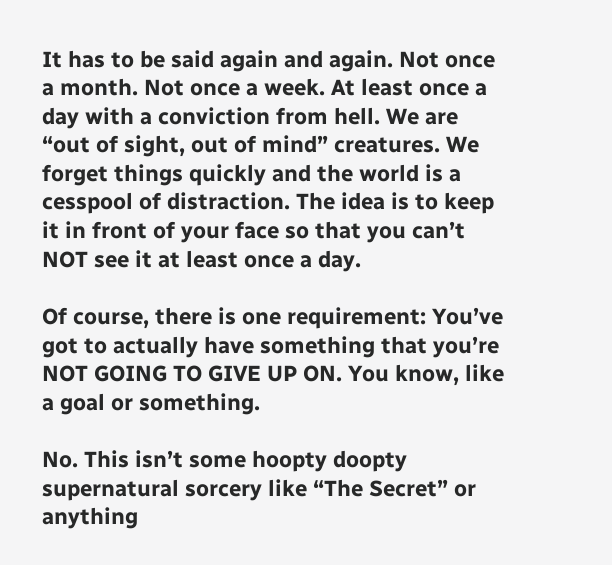It has to be said again and again. Not once a month. Not once a week. At least once a day with a conviction from hell. We are “out of sight, out of mind” creatures. We forget things quickly and the world is a cesspool of distraction. The idea is to keep it in front of your face so that you can’t NOT see it at least once a day.

Of course, there is one requirement: You’ve got to actually have something that you’re NOT GOING TO GIVE UP ON. You know, like a goal or something.

No. This isn’t some hoopty doopty supernatural sorcery like “The Secret” or anything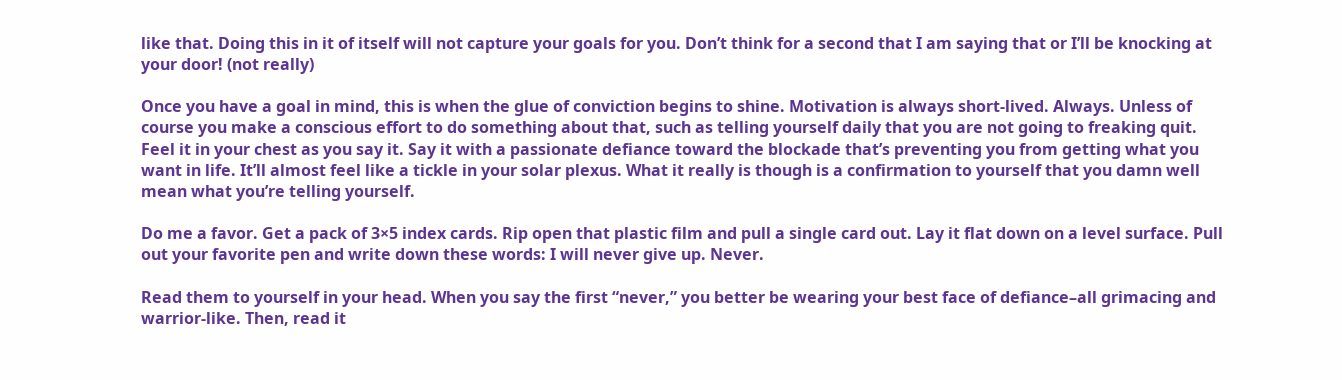like that. Doing this in it of itself will not capture your goals for you. Don’t think for a second that I am saying that or I’ll be knocking at your door! (not really)

Once you have a goal in mind, this is when the glue of conviction begins to shine. Motivation is always short-lived. Always. Unless of course you make a conscious effort to do something about that, such as telling yourself daily that you are not going to freaking quit. Feel it in your chest as you say it. Say it with a passionate defiance toward the blockade that’s preventing you from getting what you want in life. It’ll almost feel like a tickle in your solar plexus. What it really is though is a confirmation to yourself that you damn well mean what you’re telling yourself.

Do me a favor. Get a pack of 3×5 index cards. Rip open that plastic film and pull a single card out. Lay it flat down on a level surface. Pull out your favorite pen and write down these words: I will never give up. Never.

Read them to yourself in your head. When you say the first “never,” you better be wearing your best face of defiance–all grimacing and warrior-like. Then, read it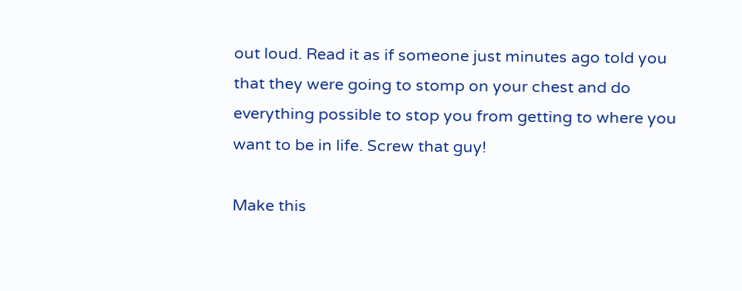out loud. Read it as if someone just minutes ago told you that they were going to stomp on your chest and do everything possible to stop you from getting to where you want to be in life. Screw that guy!

Make this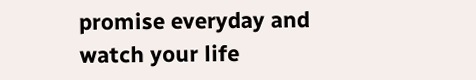promise everyday and watch your life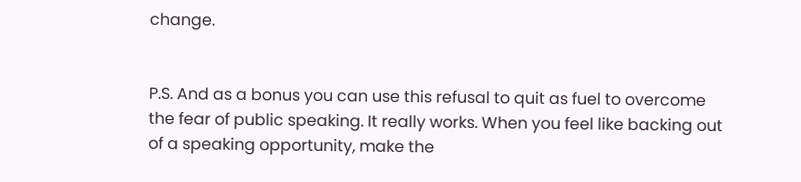change.


P.S. And as a bonus you can use this refusal to quit as fuel to overcome the fear of public speaking. It really works. When you feel like backing out of a speaking opportunity, make the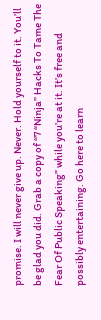promise. I will never give up. Never. Hold yourself to it. You’ll be glad you did. Grab a copy of “7 “Ninja” Hacks To Tame The Fear Of Public Speaking” while you’re at it. It’s free and possibly entertaining. Go here to learn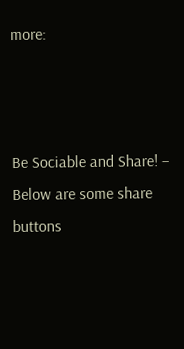more:



Be Sociable and Share! – Below are some share buttons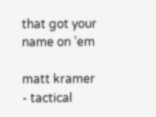that got your name on ’em

matt kramer - tactical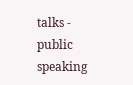talks - public speaking